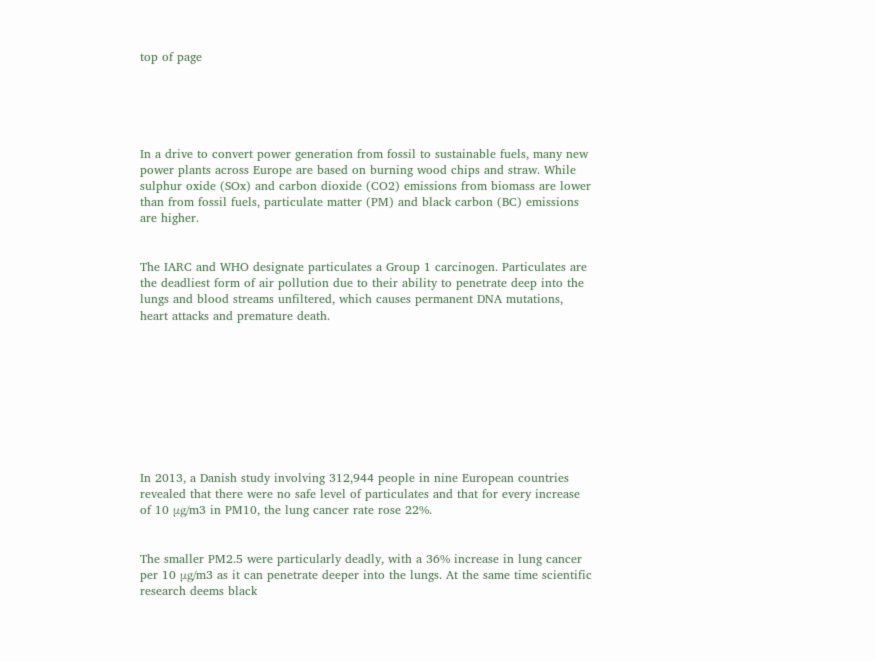top of page





In a drive to convert power generation from fossil to sustainable fuels, many new power plants across Europe are based on burning wood chips and straw. While sulphur oxide (SOx) and carbon dioxide (CO2) emissions from biomass are lower than from fossil fuels, particulate matter (PM) and black carbon (BC) emissions are higher.


The IARC and WHO designate particulates a Group 1 carcinogen. Particulates are the deadliest form of air pollution due to their ability to penetrate deep into the lungs and blood streams unfiltered, which causes permanent DNA mutations, heart attacks and premature death.









In 2013, a Danish study involving 312,944 people in nine European countries revealed that there were no safe level of particulates and that for every increase of 10 μg/m3 in PM10, the lung cancer rate rose 22%.


The smaller PM2.5 were particularly deadly, with a 36% increase in lung cancer per 10 μg/m3 as it can penetrate deeper into the lungs. At the same time scientific research deems black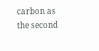carbon as the second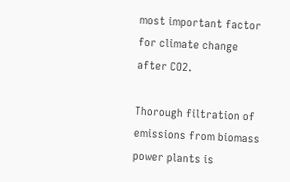most important factor for climate change after CO2.

Thorough filtration of emissions from biomass power plants is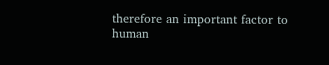therefore an important factor to human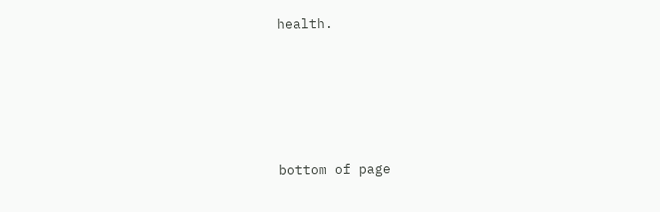health.








bottom of page